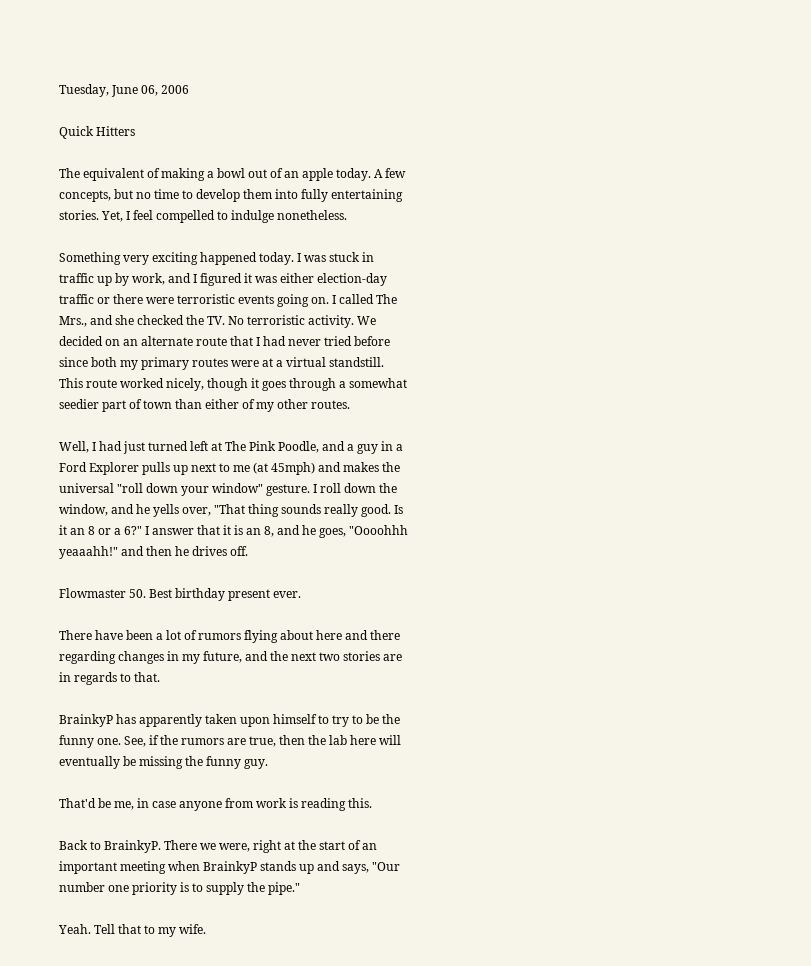Tuesday, June 06, 2006

Quick Hitters

The equivalent of making a bowl out of an apple today. A few concepts, but no time to develop them into fully entertaining stories. Yet, I feel compelled to indulge nonetheless.

Something very exciting happened today. I was stuck in traffic up by work, and I figured it was either election-day traffic or there were terroristic events going on. I called The Mrs., and she checked the TV. No terroristic activity. We decided on an alternate route that I had never tried before since both my primary routes were at a virtual standstill. This route worked nicely, though it goes through a somewhat seedier part of town than either of my other routes.

Well, I had just turned left at The Pink Poodle, and a guy in a Ford Explorer pulls up next to me (at 45mph) and makes the universal "roll down your window" gesture. I roll down the window, and he yells over, "That thing sounds really good. Is it an 8 or a 6?" I answer that it is an 8, and he goes, "Oooohhh yeaaahh!" and then he drives off.

Flowmaster 50. Best birthday present ever.

There have been a lot of rumors flying about here and there regarding changes in my future, and the next two stories are in regards to that.

BrainkyP has apparently taken upon himself to try to be the funny one. See, if the rumors are true, then the lab here will eventually be missing the funny guy.

That'd be me, in case anyone from work is reading this.

Back to BrainkyP. There we were, right at the start of an important meeting when BrainkyP stands up and says, "Our number one priority is to supply the pipe."

Yeah. Tell that to my wife.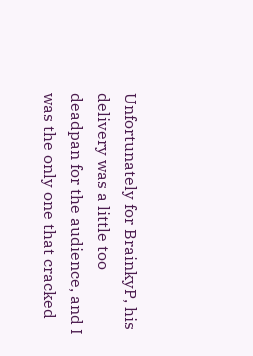Unfortunately for BrainkyP, his delivery was a little too deadpan for the audience, and I was the only one that cracked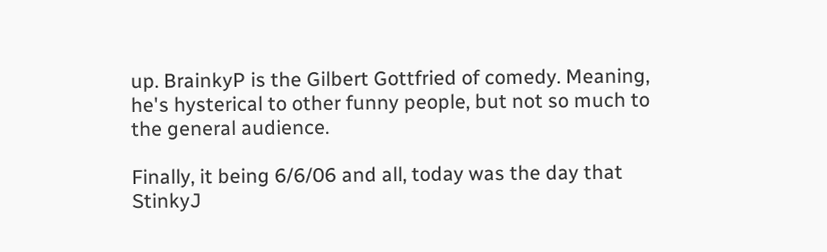up. BrainkyP is the Gilbert Gottfried of comedy. Meaning, he's hysterical to other funny people, but not so much to the general audience.

Finally, it being 6/6/06 and all, today was the day that StinkyJ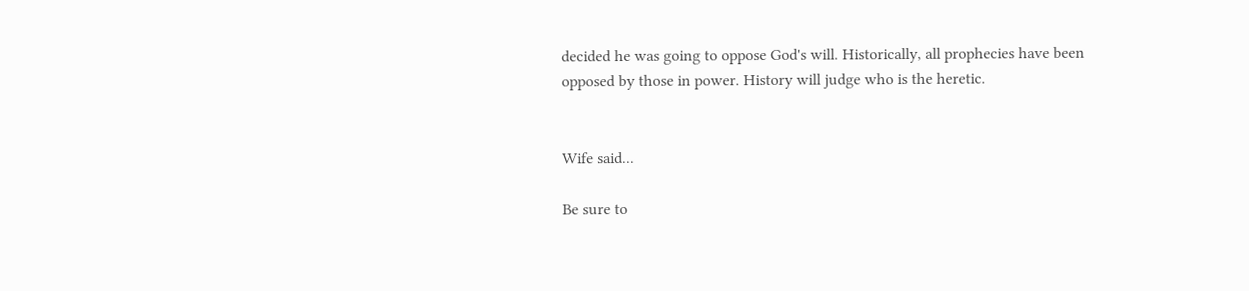decided he was going to oppose God's will. Historically, all prophecies have been opposed by those in power. History will judge who is the heretic.


Wife said...

Be sure to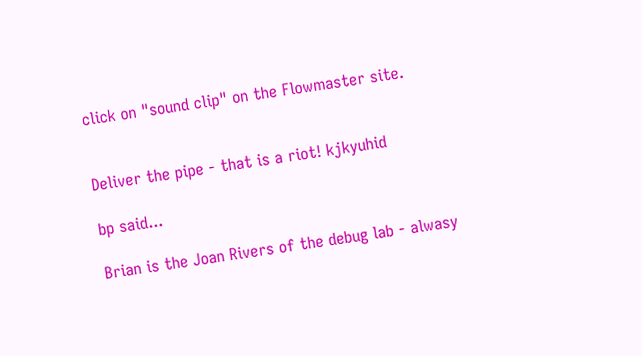click on "sound clip" on the Flowmaster site.


Deliver the pipe - that is a riot! kjkyuhid

bp said...

Brian is the Joan Rivers of the debug lab - alwasy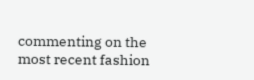commenting on the most recent fashion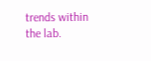trends within the lab.